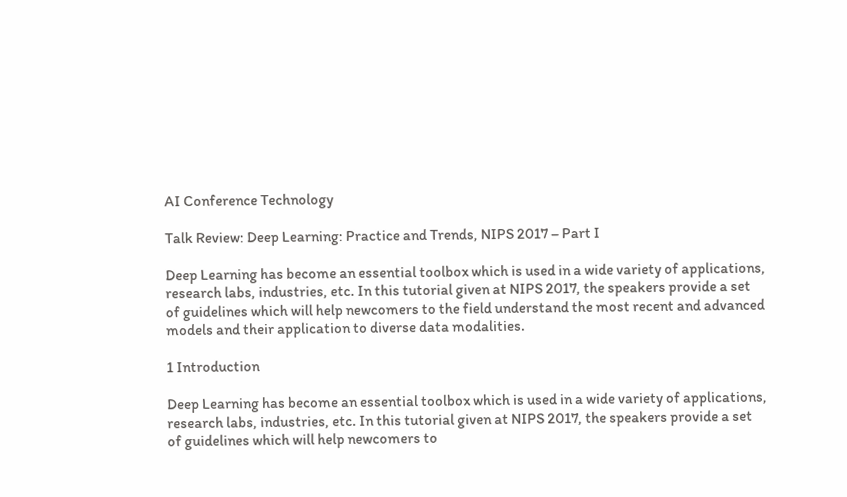AI Conference Technology

Talk Review: Deep Learning: Practice and Trends, NIPS 2017 – Part I

Deep Learning has become an essential toolbox which is used in a wide variety of applications, research labs, industries, etc. In this tutorial given at NIPS 2017, the speakers provide a set of guidelines which will help newcomers to the field understand the most recent and advanced models and their application to diverse data modalities.

1 Introduction

Deep Learning has become an essential toolbox which is used in a wide variety of applications, research labs, industries, etc. In this tutorial given at NIPS 2017, the speakers provide a set of guidelines which will help newcomers to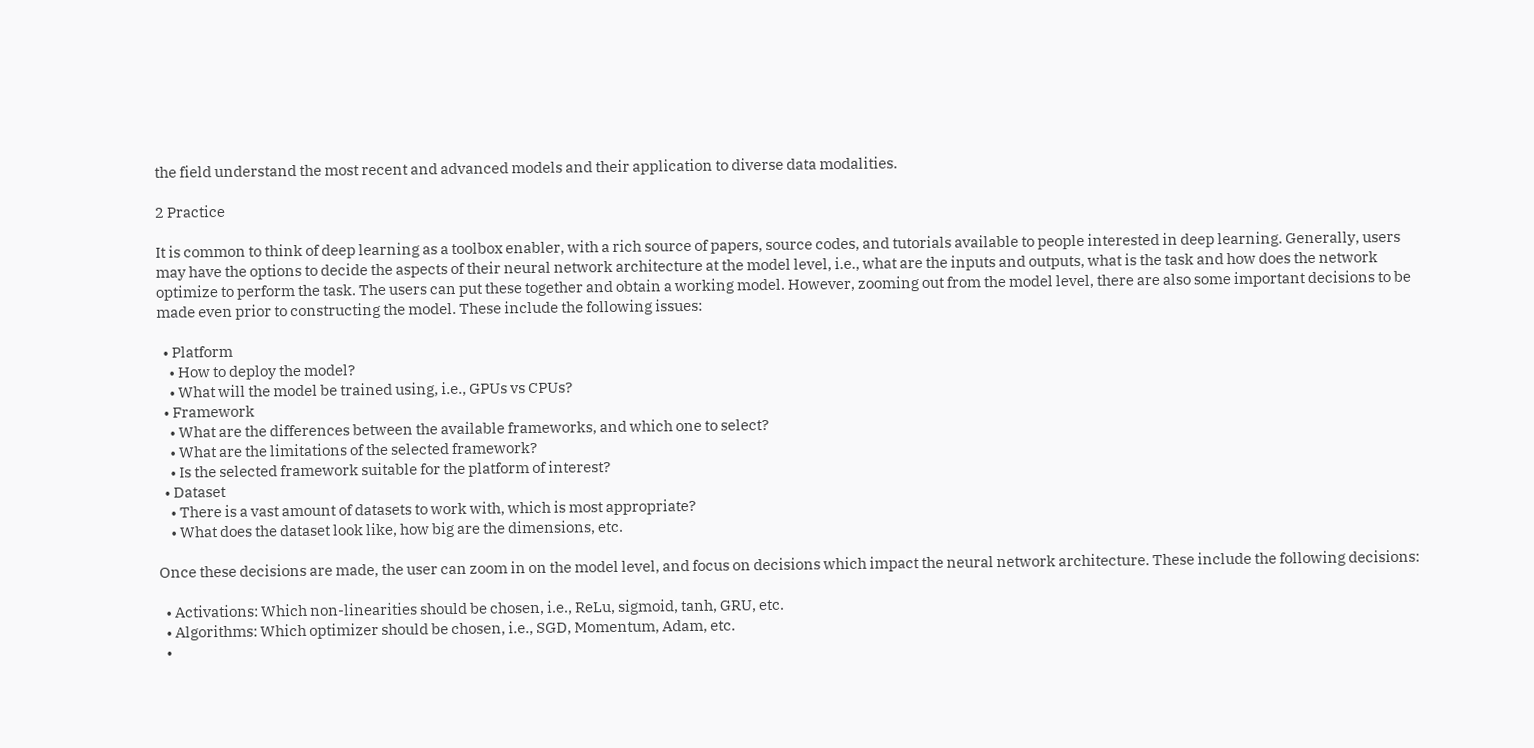the field understand the most recent and advanced models and their application to diverse data modalities.

2 Practice

It is common to think of deep learning as a toolbox enabler, with a rich source of papers, source codes, and tutorials available to people interested in deep learning. Generally, users may have the options to decide the aspects of their neural network architecture at the model level, i.e., what are the inputs and outputs, what is the task and how does the network optimize to perform the task. The users can put these together and obtain a working model. However, zooming out from the model level, there are also some important decisions to be made even prior to constructing the model. These include the following issues:

  • Platform
    • How to deploy the model?
    • What will the model be trained using, i.e., GPUs vs CPUs?
  • Framework
    • What are the differences between the available frameworks, and which one to select?
    • What are the limitations of the selected framework?
    • Is the selected framework suitable for the platform of interest?
  • Dataset
    • There is a vast amount of datasets to work with, which is most appropriate?
    • What does the dataset look like, how big are the dimensions, etc.

Once these decisions are made, the user can zoom in on the model level, and focus on decisions which impact the neural network architecture. These include the following decisions:

  • Activations: Which non-linearities should be chosen, i.e., ReLu, sigmoid, tanh, GRU, etc.
  • Algorithms: Which optimizer should be chosen, i.e., SGD, Momentum, Adam, etc.
  •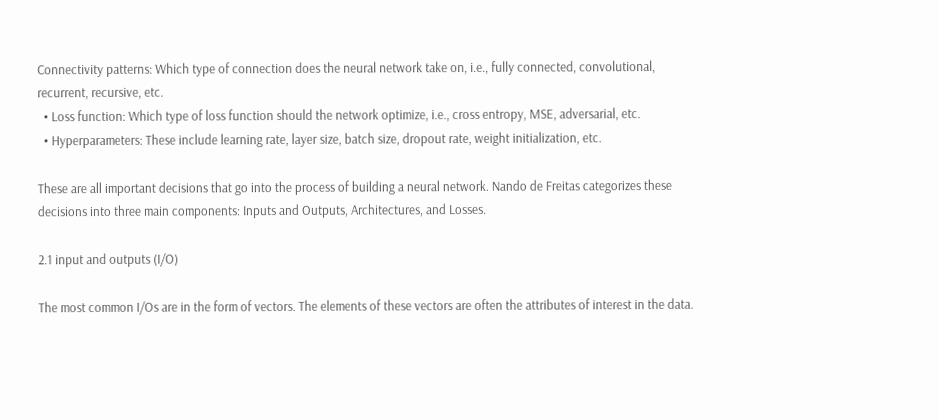Connectivity patterns: Which type of connection does the neural network take on, i.e., fully connected, convolutional, recurrent, recursive, etc.
  • Loss function: Which type of loss function should the network optimize, i.e., cross entropy, MSE, adversarial, etc.
  • Hyperparameters: These include learning rate, layer size, batch size, dropout rate, weight initialization, etc.

These are all important decisions that go into the process of building a neural network. Nando de Freitas categorizes these decisions into three main components: Inputs and Outputs, Architectures, and Losses.

2.1 input and outputs (I/O)

The most common I/Os are in the form of vectors. The elements of these vectors are often the attributes of interest in the data.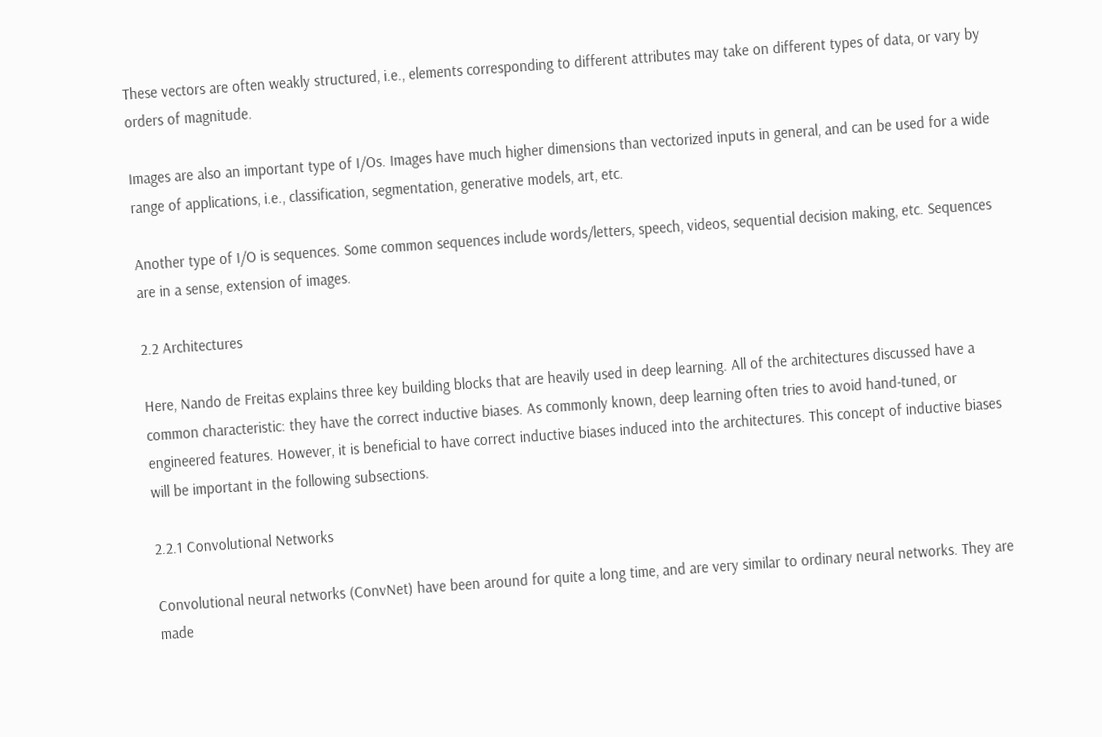These vectors are often weakly structured, i.e., elements corresponding to different attributes may take on different types of data, or vary by orders of magnitude.

Images are also an important type of I/Os. Images have much higher dimensions than vectorized inputs in general, and can be used for a wide range of applications, i.e., classification, segmentation, generative models, art, etc.

Another type of I/O is sequences. Some common sequences include words/letters, speech, videos, sequential decision making, etc. Sequences are in a sense, extension of images.

2.2 Architectures

Here, Nando de Freitas explains three key building blocks that are heavily used in deep learning. All of the architectures discussed have a common characteristic: they have the correct inductive biases. As commonly known, deep learning often tries to avoid hand-tuned, or engineered features. However, it is beneficial to have correct inductive biases induced into the architectures. This concept of inductive biases will be important in the following subsections.

2.2.1 Convolutional Networks

Convolutional neural networks (ConvNet) have been around for quite a long time, and are very similar to ordinary neural networks. They are made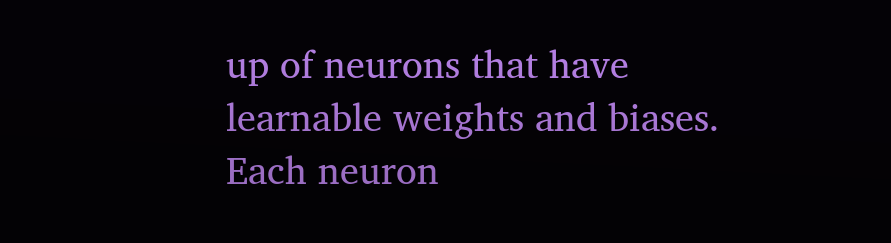up of neurons that have learnable weights and biases. Each neuron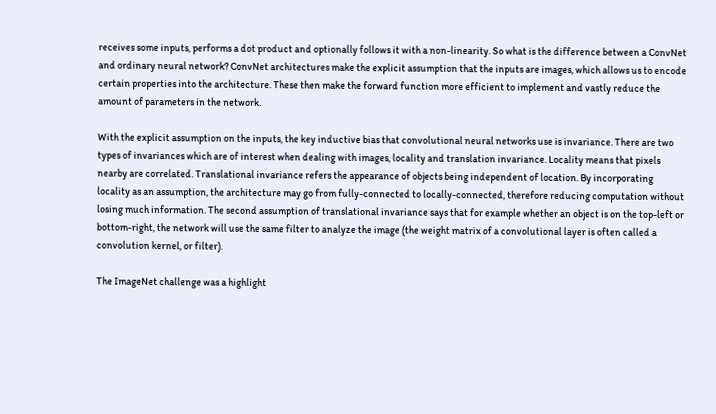receives some inputs, performs a dot product and optionally follows it with a non-linearity. So what is the difference between a ConvNet and ordinary neural network? ConvNet architectures make the explicit assumption that the inputs are images, which allows us to encode certain properties into the architecture. These then make the forward function more efficient to implement and vastly reduce the amount of parameters in the network.

With the explicit assumption on the inputs, the key inductive bias that convolutional neural networks use is invariance. There are two types of invariances which are of interest when dealing with images, locality and translation invariance. Locality means that pixels nearby are correlated. Translational invariance refers the appearance of objects being independent of location. By incorporating locality as an assumption, the architecture may go from fully-connected to locally-connected, therefore reducing computation without losing much information. The second assumption of translational invariance says that for example whether an object is on the top-left or bottom-right, the network will use the same filter to analyze the image (the weight matrix of a convolutional layer is often called a convolution kernel, or filter).

The ImageNet challenge was a highlight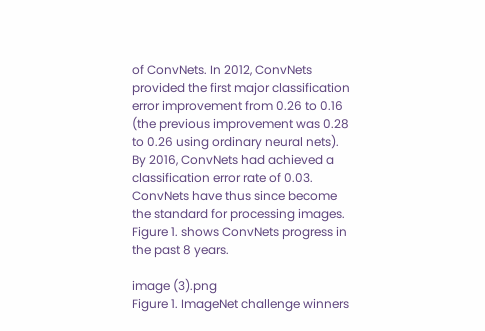of ConvNets. In 2012, ConvNets provided the first major classification error improvement from 0.26 to 0.16 (the previous improvement was 0.28 to 0.26 using ordinary neural nets). By 2016, ConvNets had achieved a classification error rate of 0.03. ConvNets have thus since become the standard for processing images. Figure 1. shows ConvNets progress in the past 8 years.

image (3).png
Figure 1. ImageNet challenge winners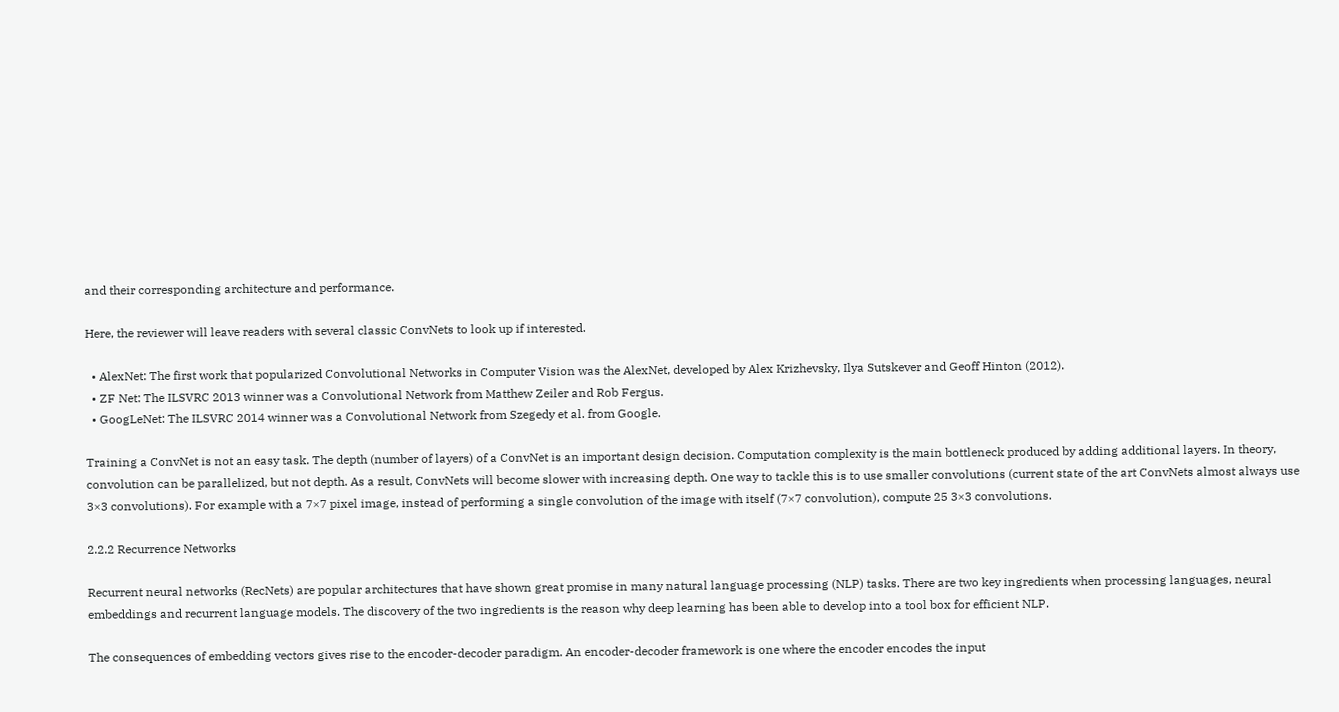and their corresponding architecture and performance.

Here, the reviewer will leave readers with several classic ConvNets to look up if interested.

  • AlexNet: The first work that popularized Convolutional Networks in Computer Vision was the AlexNet, developed by Alex Krizhevsky, Ilya Sutskever and Geoff Hinton (2012).
  • ZF Net: The ILSVRC 2013 winner was a Convolutional Network from Matthew Zeiler and Rob Fergus.
  • GoogLeNet: The ILSVRC 2014 winner was a Convolutional Network from Szegedy et al. from Google.

Training a ConvNet is not an easy task. The depth (number of layers) of a ConvNet is an important design decision. Computation complexity is the main bottleneck produced by adding additional layers. In theory, convolution can be parallelized, but not depth. As a result, ConvNets will become slower with increasing depth. One way to tackle this is to use smaller convolutions (current state of the art ConvNets almost always use 3×3 convolutions). For example with a 7×7 pixel image, instead of performing a single convolution of the image with itself (7×7 convolution), compute 25 3×3 convolutions.

2.2.2 Recurrence Networks

Recurrent neural networks (RecNets) are popular architectures that have shown great promise in many natural language processing (NLP) tasks. There are two key ingredients when processing languages, neural embeddings and recurrent language models. The discovery of the two ingredients is the reason why deep learning has been able to develop into a tool box for efficient NLP.

The consequences of embedding vectors gives rise to the encoder-decoder paradigm. An encoder-decoder framework is one where the encoder encodes the input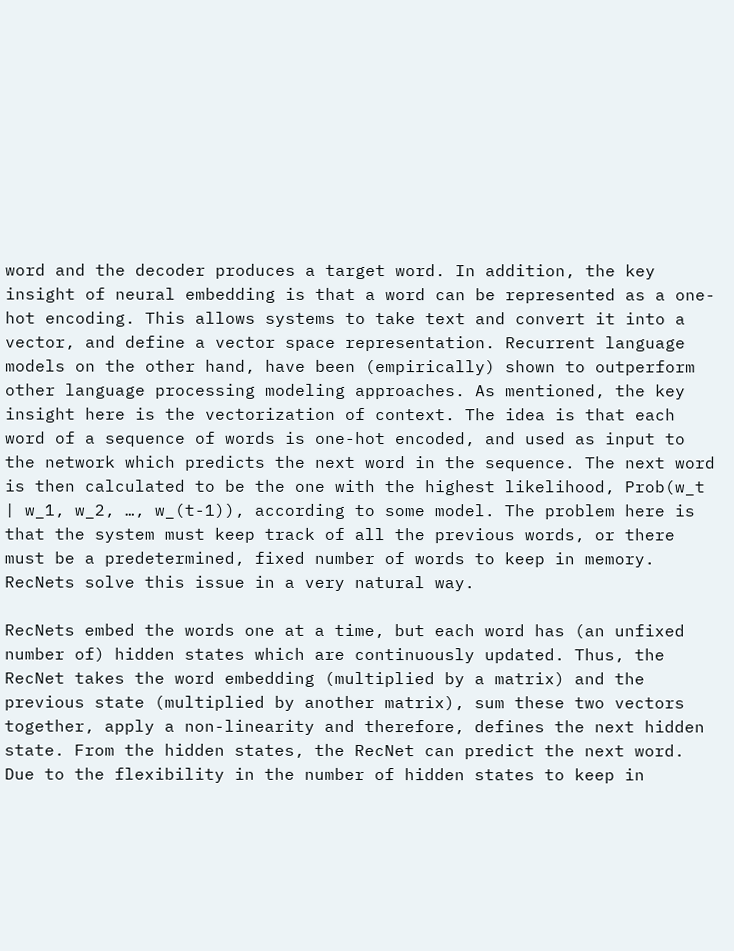word and the decoder produces a target word. In addition, the key insight of neural embedding is that a word can be represented as a one-hot encoding. This allows systems to take text and convert it into a vector, and define a vector space representation. Recurrent language models on the other hand, have been (empirically) shown to outperform other language processing modeling approaches. As mentioned, the key insight here is the vectorization of context. The idea is that each word of a sequence of words is one-hot encoded, and used as input to the network which predicts the next word in the sequence. The next word is then calculated to be the one with the highest likelihood, Prob(w_t | w_1, w_2, …, w_(t-1)), according to some model. The problem here is that the system must keep track of all the previous words, or there must be a predetermined, fixed number of words to keep in memory. RecNets solve this issue in a very natural way.

RecNets embed the words one at a time, but each word has (an unfixed number of) hidden states which are continuously updated. Thus, the RecNet takes the word embedding (multiplied by a matrix) and the previous state (multiplied by another matrix), sum these two vectors together, apply a non-linearity and therefore, defines the next hidden state. From the hidden states, the RecNet can predict the next word. Due to the flexibility in the number of hidden states to keep in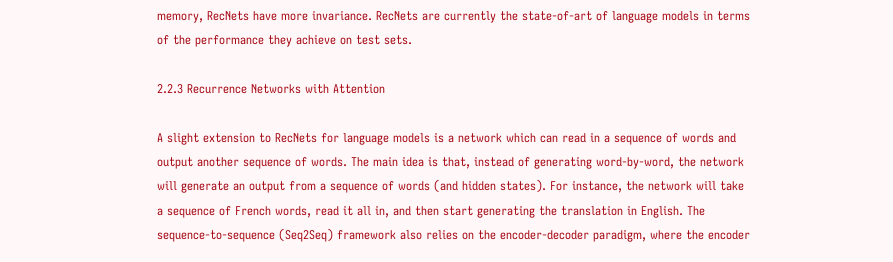memory, RecNets have more invariance. RecNets are currently the state-of-art of language models in terms of the performance they achieve on test sets.

2.2.3 Recurrence Networks with Attention

A slight extension to RecNets for language models is a network which can read in a sequence of words and output another sequence of words. The main idea is that, instead of generating word-by-word, the network will generate an output from a sequence of words (and hidden states). For instance, the network will take a sequence of French words, read it all in, and then start generating the translation in English. The sequence-to-sequence (Seq2Seq) framework also relies on the encoder-decoder paradigm, where the encoder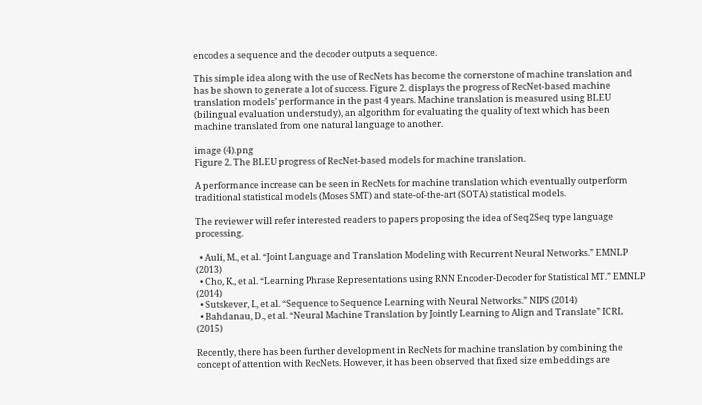encodes a sequence and the decoder outputs a sequence.

This simple idea along with the use of RecNets has become the cornerstone of machine translation and has be shown to generate a lot of success. Figure 2. displays the progress of RecNet-based machine translation models’ performance in the past 4 years. Machine translation is measured using BLEU (bilingual evaluation understudy), an algorithm for evaluating the quality of text which has been machine translated from one natural language to another.

image (4).png
Figure 2. The BLEU progress of RecNet-based models for machine translation.

A performance increase can be seen in RecNets for machine translation which eventually outperform traditional statistical models (Moses SMT) and state-of-the-art (SOTA) statistical models.

The reviewer will refer interested readers to papers proposing the idea of Seq2Seq type language processing.

  • Auli, M., et al. “Joint Language and Translation Modeling with Recurrent Neural Networks.” EMNLP (2013)
  • Cho, K., et al. “Learning Phrase Representations using RNN Encoder-Decoder for Statistical MT.” EMNLP (2014)
  • Sutskever, I., et al. “Sequence to Sequence Learning with Neural Networks.” NIPS (2014)
  • Bahdanau, D., et al. “Neural Machine Translation by Jointly Learning to Align and Translate” ICRL (2015)

Recently, there has been further development in RecNets for machine translation by combining the concept of attention with RecNets. However, it has been observed that fixed size embeddings are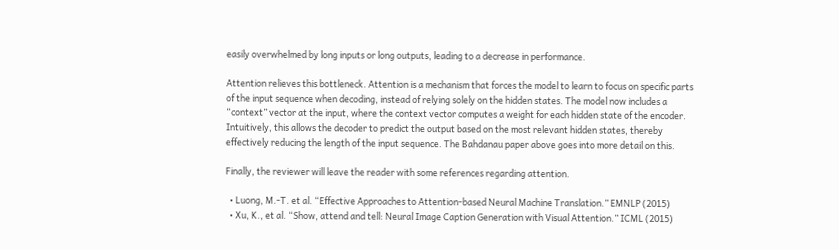easily overwhelmed by long inputs or long outputs, leading to a decrease in performance.

Attention relieves this bottleneck. Attention is a mechanism that forces the model to learn to focus on specific parts of the input sequence when decoding, instead of relying solely on the hidden states. The model now includes a “context” vector at the input, where the context vector computes a weight for each hidden state of the encoder. Intuitively, this allows the decoder to predict the output based on the most relevant hidden states, thereby effectively reducing the length of the input sequence. The Bahdanau paper above goes into more detail on this.

Finally, the reviewer will leave the reader with some references regarding attention.

  • Luong, M.-T. et al. “Effective Approaches to Attention-based Neural Machine Translation.” EMNLP (2015)
  • Xu, K., et al. “Show, attend and tell: Neural Image Caption Generation with Visual Attention.” ICML (2015)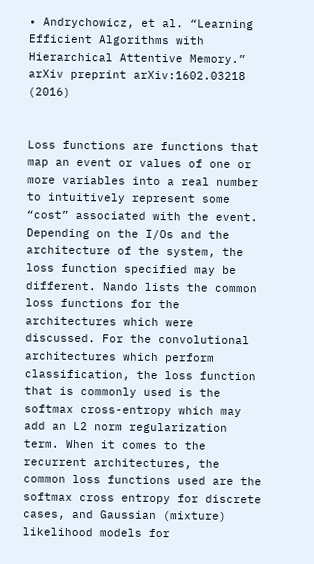• Andrychowicz, et al. “Learning Efficient Algorithms with Hierarchical Attentive Memory.” arXiv preprint arXiv:1602.03218 (2016)


Loss functions are functions that map an event or values of one or more variables into a real number to intuitively represent some “cost” associated with the event. Depending on the I/Os and the architecture of the system, the loss function specified may be different. Nando lists the common loss functions for the architectures which were discussed. For the convolutional architectures which perform classification, the loss function that is commonly used is the softmax cross-entropy which may add an L2 norm regularization term. When it comes to the recurrent architectures, the common loss functions used are the softmax cross entropy for discrete cases, and Gaussian (mixture) likelihood models for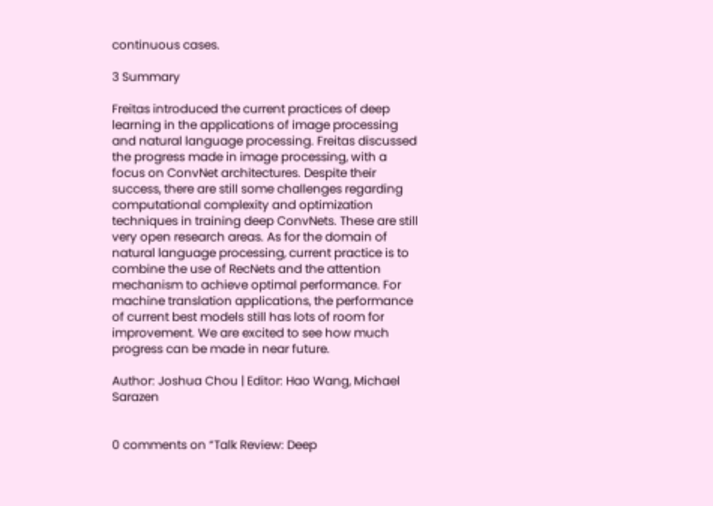continuous cases.

3 Summary

Freitas introduced the current practices of deep learning in the applications of image processing and natural language processing. Freitas discussed the progress made in image processing, with a focus on ConvNet architectures. Despite their success, there are still some challenges regarding computational complexity and optimization techniques in training deep ConvNets. These are still very open research areas. As for the domain of natural language processing, current practice is to combine the use of RecNets and the attention mechanism to achieve optimal performance. For machine translation applications, the performance of current best models still has lots of room for improvement. We are excited to see how much progress can be made in near future.

Author: Joshua Chou | Editor: Hao Wang, Michael Sarazen


0 comments on “Talk Review: Deep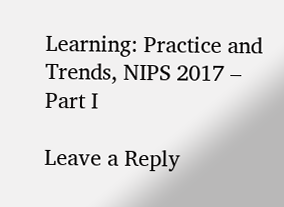Learning: Practice and Trends, NIPS 2017 – Part I

Leave a Reply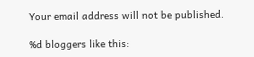Your email address will not be published.

%d bloggers like this: